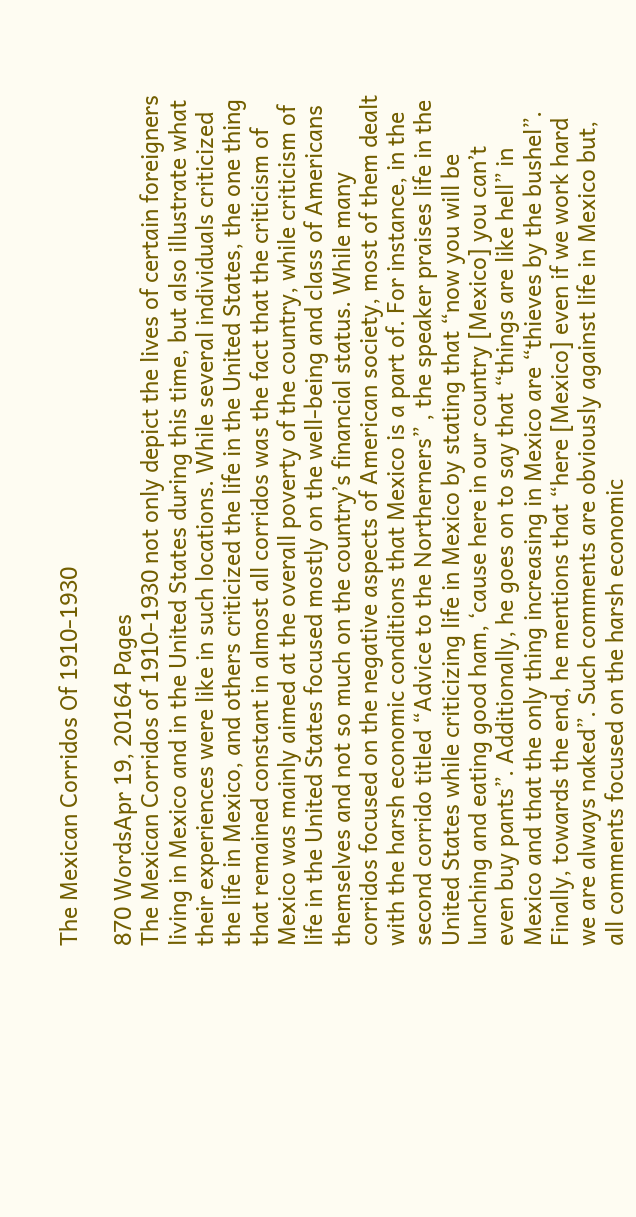The Mexican Corridos Of 1910-1930

870 WordsApr 19, 20164 Pages
The Mexican Corridos of 1910-1930 not only depict the lives of certain foreigners living in Mexico and in the United States during this time, but also illustrate what their experiences were like in such locations. While several individuals criticized the life in Mexico, and others criticized the life in the United States, the one thing that remained constant in almost all corridos was the fact that the criticism of Mexico was mainly aimed at the overall poverty of the country, while criticism of life in the United States focused mostly on the well-being and class of Americans themselves and not so much on the country’s financial status. While many corridos focused on the negative aspects of American society, most of them dealt with the harsh economic conditions that Mexico is a part of. For instance, in the second corrido titled “Advice to the Northerners” , the speaker praises life in the United States while criticizing life in Mexico by stating that “now you will be lunching and eating good ham, ‘cause here in our country [Mexico] you can’t even buy pants”. Additionally, he goes on to say that “things are like hell” in Mexico and that the only thing increasing in Mexico are “thieves by the bushel”. Finally, towards the end, he mentions that “here [Mexico] even if we work hard we are always naked”. Such comments are obviously against life in Mexico but, all comments focused on the harsh economic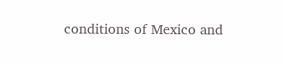conditions of Mexico and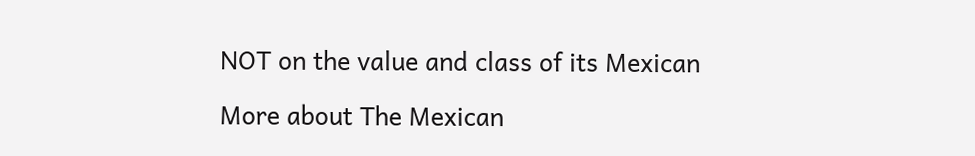NOT on the value and class of its Mexican

More about The Mexican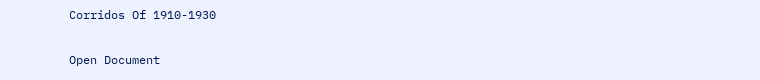Corridos Of 1910-1930

Open Document